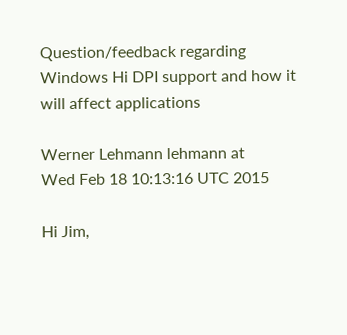Question/feedback regarding Windows Hi DPI support and how it will affect applications

Werner Lehmann lehmann at
Wed Feb 18 10:13:16 UTC 2015

Hi Jim,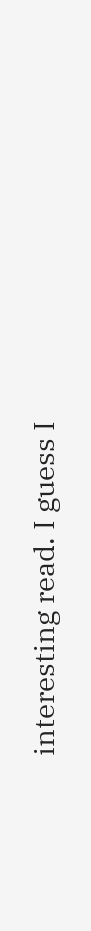interesting read. I guess I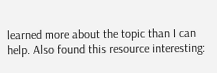learned more about the topic than I can
help. Also found this resource interesting: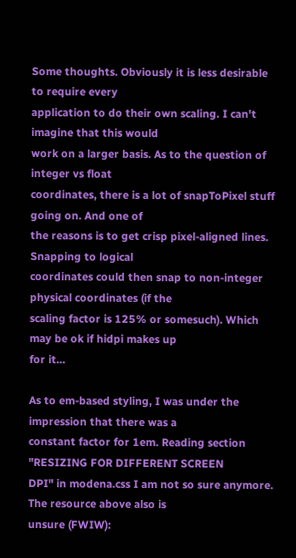Some thoughts. Obviously it is less desirable to require every
application to do their own scaling. I can't imagine that this would
work on a larger basis. As to the question of integer vs float
coordinates, there is a lot of snapToPixel stuff going on. And one of
the reasons is to get crisp pixel-aligned lines. Snapping to logical
coordinates could then snap to non-integer physical coordinates (if the
scaling factor is 125% or somesuch). Which may be ok if hidpi makes up
for it...

As to em-based styling, I was under the impression that there was a
constant factor for 1em. Reading section "RESIZING FOR DIFFERENT SCREEN
DPI" in modena.css I am not so sure anymore. The resource above also is
unsure (FWIW):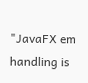"JavaFX em handling is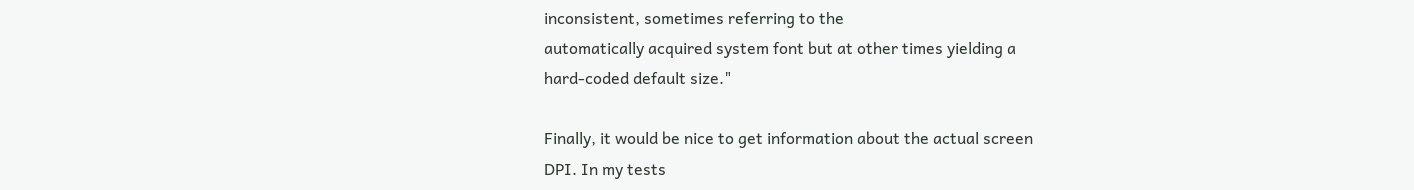inconsistent, sometimes referring to the
automatically acquired system font but at other times yielding a
hard-coded default size."

Finally, it would be nice to get information about the actual screen
DPI. In my tests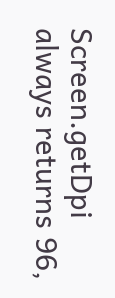Screen.getDpi always returns 96,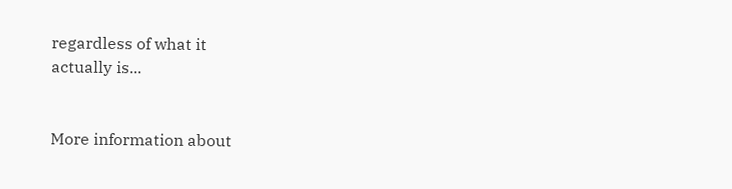regardless of what it
actually is...


More information about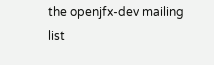the openjfx-dev mailing list